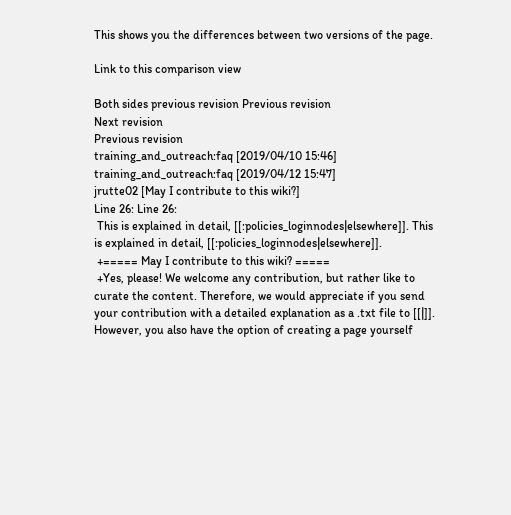This shows you the differences between two versions of the page.

Link to this comparison view

Both sides previous revision Previous revision
Next revision
Previous revision
training_and_outreach:faq [2019/04/10 15:46]
training_and_outreach:faq [2019/04/12 15:47]
jrutte02 [May I contribute to this wiki?]
Line 26: Line 26:
 This is explained in detail, [[:policies_loginnodes|elsewhere]]. This is explained in detail, [[:policies_loginnodes|elsewhere]].
 +===== May I contribute to this wiki? =====
 +Yes, please! We welcome any contribution, but rather like to curate the content. Therefore, we would appreciate if you send your contribution with a detailed explanation as a .txt file to [[|]]. However, you also have the option of creating a page yourself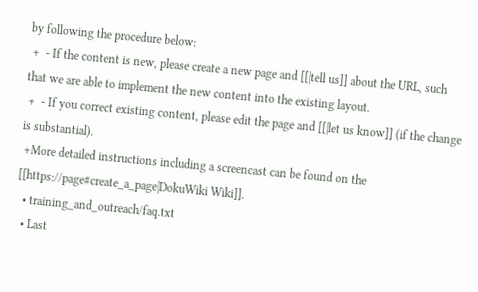by following the procedure below:
 +  - If the content is new, please create a new page and [[|tell us]] about the URL, such that we are able to implement the new content into the existing layout.
 +  - If you correct existing content, please edit the page and [[|let us know]] (if the change is substantial).
 +More detailed instructions including a screencast can be found on the [[https://page#create_a_page|DokuWiki Wiki]].
  • training_and_outreach/faq.txt
  • Last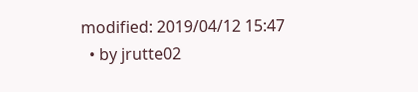modified: 2019/04/12 15:47
  • by jrutte02